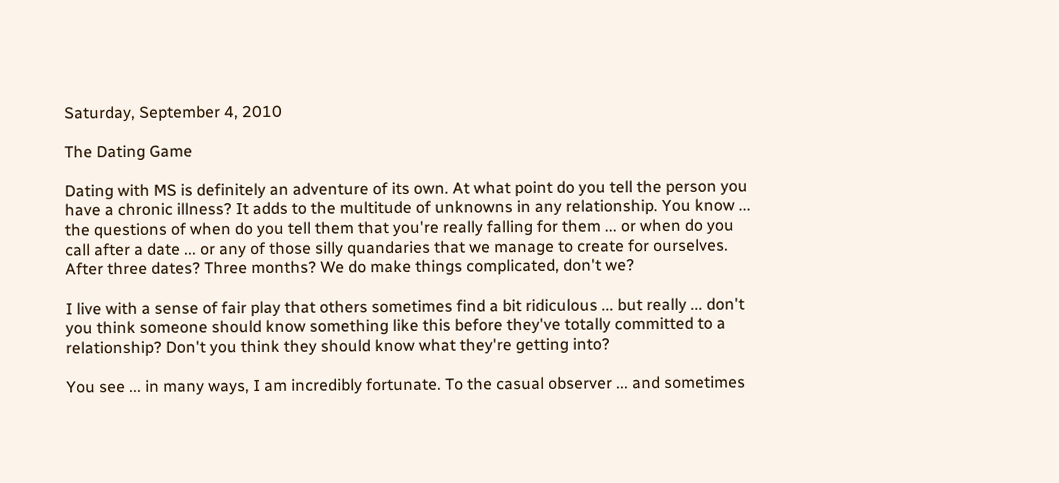Saturday, September 4, 2010

The Dating Game

Dating with MS is definitely an adventure of its own. At what point do you tell the person you have a chronic illness? It adds to the multitude of unknowns in any relationship. You know ... the questions of when do you tell them that you're really falling for them ... or when do you call after a date ... or any of those silly quandaries that we manage to create for ourselves. After three dates? Three months? We do make things complicated, don't we?

I live with a sense of fair play that others sometimes find a bit ridiculous ... but really ... don't you think someone should know something like this before they've totally committed to a relationship? Don't you think they should know what they're getting into?

You see ... in many ways, I am incredibly fortunate. To the casual observer ... and sometimes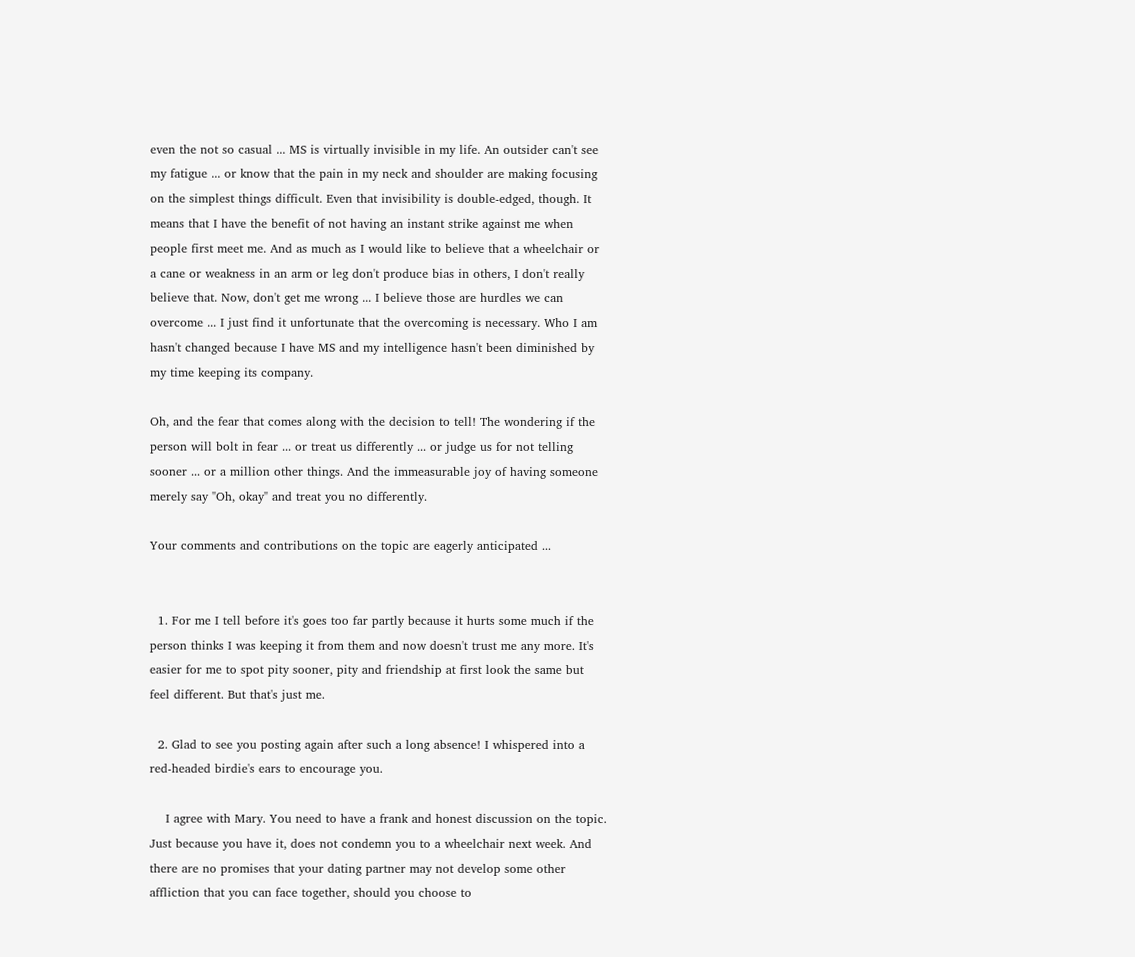even the not so casual ... MS is virtually invisible in my life. An outsider can't see my fatigue ... or know that the pain in my neck and shoulder are making focusing on the simplest things difficult. Even that invisibility is double-edged, though. It means that I have the benefit of not having an instant strike against me when people first meet me. And as much as I would like to believe that a wheelchair or a cane or weakness in an arm or leg don't produce bias in others, I don't really believe that. Now, don't get me wrong ... I believe those are hurdles we can overcome ... I just find it unfortunate that the overcoming is necessary. Who I am hasn't changed because I have MS and my intelligence hasn't been diminished by my time keeping its company.

Oh, and the fear that comes along with the decision to tell! The wondering if the person will bolt in fear ... or treat us differently ... or judge us for not telling sooner ... or a million other things. And the immeasurable joy of having someone merely say "Oh, okay" and treat you no differently.

Your comments and contributions on the topic are eagerly anticipated ...


  1. For me I tell before it's goes too far partly because it hurts some much if the person thinks I was keeping it from them and now doesn't trust me any more. It's easier for me to spot pity sooner, pity and friendship at first look the same but feel different. But that's just me.

  2. Glad to see you posting again after such a long absence! I whispered into a red-headed birdie's ears to encourage you.

    I agree with Mary. You need to have a frank and honest discussion on the topic. Just because you have it, does not condemn you to a wheelchair next week. And there are no promises that your dating partner may not develop some other affliction that you can face together, should you choose to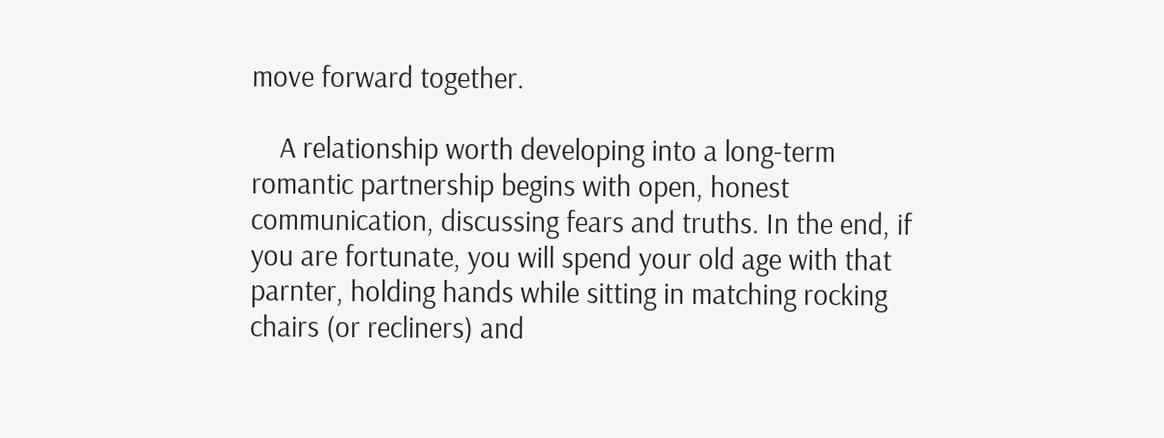move forward together.

    A relationship worth developing into a long-term romantic partnership begins with open, honest communication, discussing fears and truths. In the end, if you are fortunate, you will spend your old age with that parnter, holding hands while sitting in matching rocking chairs (or recliners) and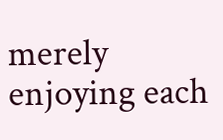merely enjoying each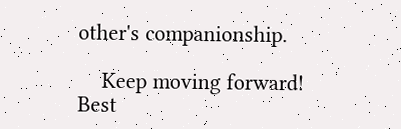other's companionship.

    Keep moving forward! Best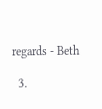regards - Beth

  3.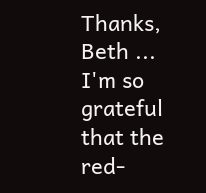Thanks, Beth ... I'm so grateful that the red-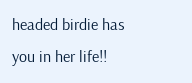headed birdie has you in her life!!